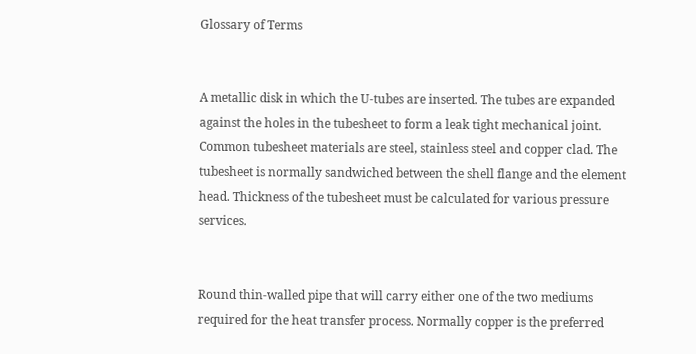Glossary of Terms


A metallic disk in which the U-tubes are inserted. The tubes are expanded against the holes in the tubesheet to form a leak tight mechanical joint. Common tubesheet materials are steel, stainless steel and copper clad. The tubesheet is normally sandwiched between the shell flange and the element head. Thickness of the tubesheet must be calculated for various pressure services.


Round thin-walled pipe that will carry either one of the two mediums required for the heat transfer process. Normally copper is the preferred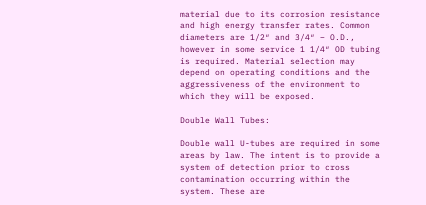material due to its corrosion resistance and high energy transfer rates. Common diameters are 1/2″ and 3/4″ – O.D., however in some service 1 1/4″ OD tubing is required. Material selection may depend on operating conditions and the aggressiveness of the environment to which they will be exposed.

Double Wall Tubes:

Double wall U-tubes are required in some areas by law. The intent is to provide a system of detection prior to cross contamination occurring within the system. These are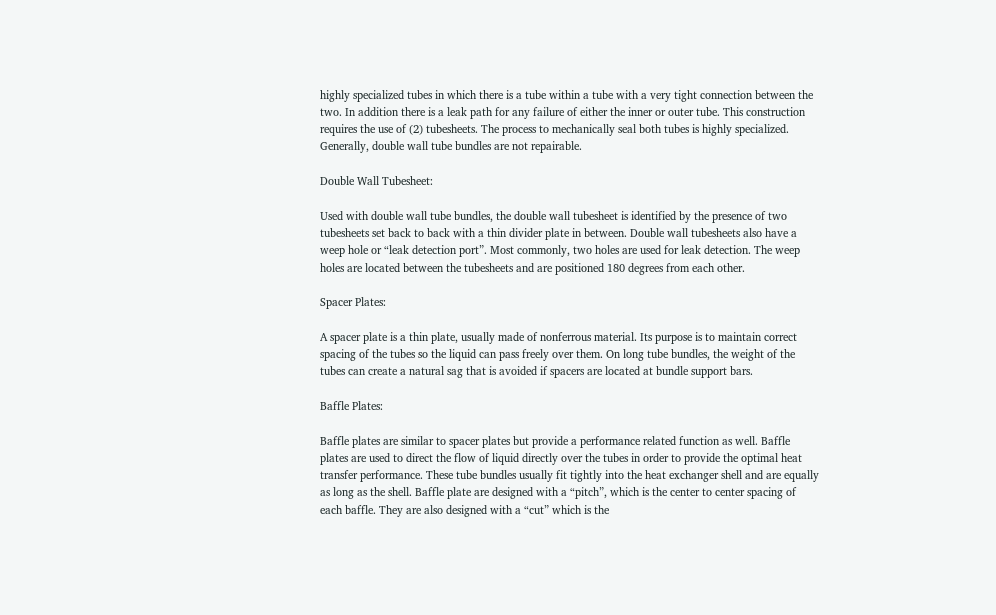highly specialized tubes in which there is a tube within a tube with a very tight connection between the two. In addition there is a leak path for any failure of either the inner or outer tube. This construction requires the use of (2) tubesheets. The process to mechanically seal both tubes is highly specialized. Generally, double wall tube bundles are not repairable.

Double Wall Tubesheet:

Used with double wall tube bundles, the double wall tubesheet is identified by the presence of two tubesheets set back to back with a thin divider plate in between. Double wall tubesheets also have a weep hole or “leak detection port”. Most commonly, two holes are used for leak detection. The weep holes are located between the tubesheets and are positioned 180 degrees from each other.

Spacer Plates:

A spacer plate is a thin plate, usually made of nonferrous material. Its purpose is to maintain correct spacing of the tubes so the liquid can pass freely over them. On long tube bundles, the weight of the tubes can create a natural sag that is avoided if spacers are located at bundle support bars.

Baffle Plates:

Baffle plates are similar to spacer plates but provide a performance related function as well. Baffle plates are used to direct the flow of liquid directly over the tubes in order to provide the optimal heat transfer performance. These tube bundles usually fit tightly into the heat exchanger shell and are equally as long as the shell. Baffle plate are designed with a “pitch”, which is the center to center spacing of each baffle. They are also designed with a “cut” which is the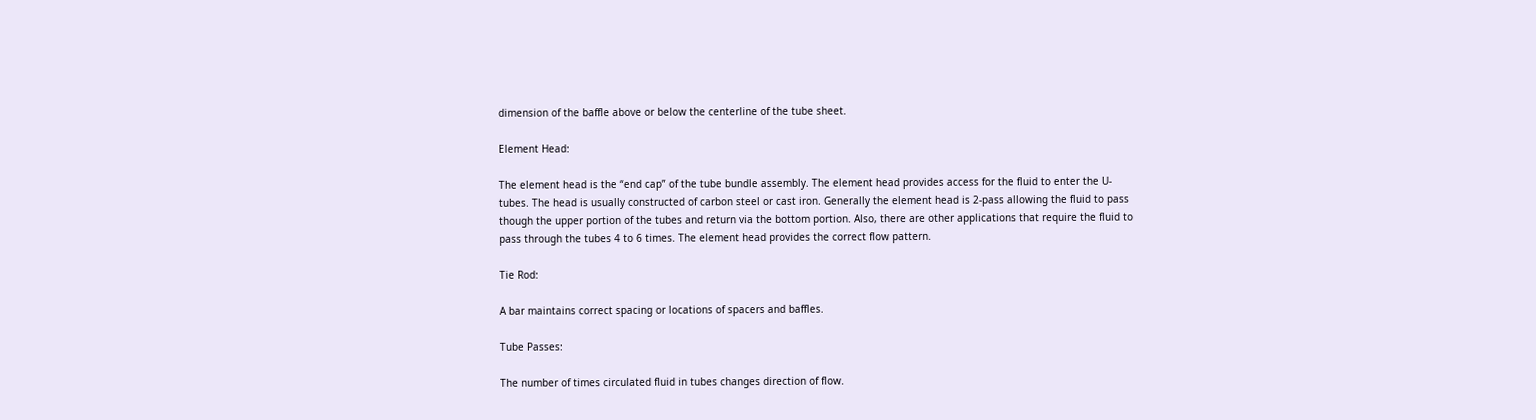dimension of the baffle above or below the centerline of the tube sheet.

Element Head:

The element head is the “end cap” of the tube bundle assembly. The element head provides access for the fluid to enter the U-tubes. The head is usually constructed of carbon steel or cast iron. Generally the element head is 2-pass allowing the fluid to pass though the upper portion of the tubes and return via the bottom portion. Also, there are other applications that require the fluid to pass through the tubes 4 to 6 times. The element head provides the correct flow pattern.

Tie Rod:

A bar maintains correct spacing or locations of spacers and baffles.

Tube Passes:

The number of times circulated fluid in tubes changes direction of flow.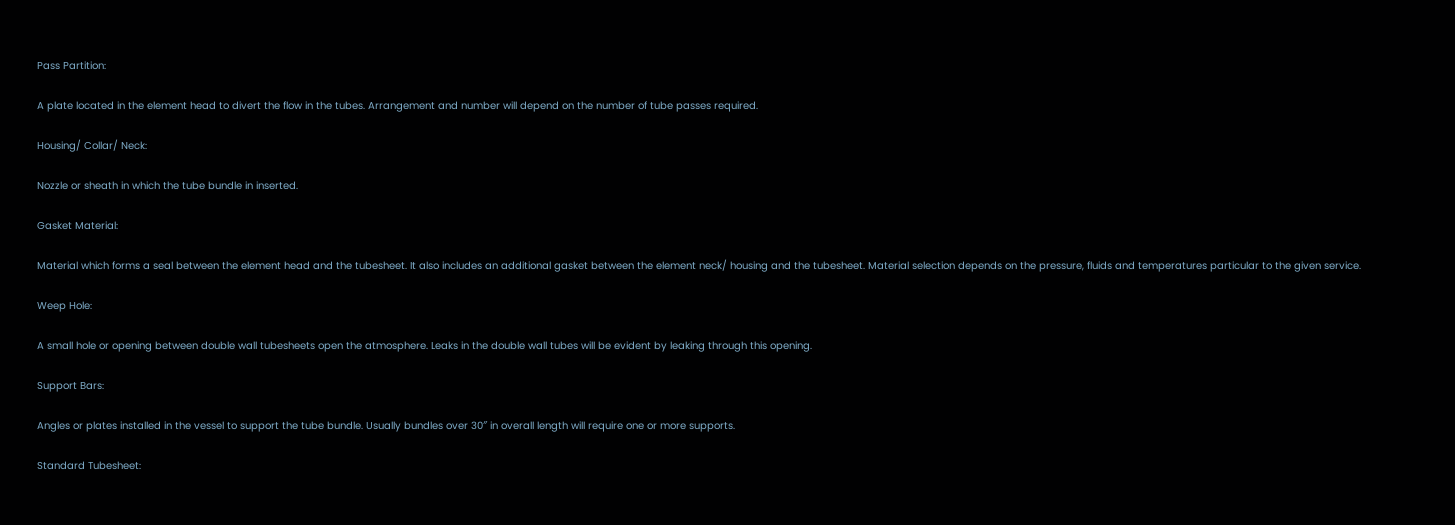Pass Partition:

A plate located in the element head to divert the flow in the tubes. Arrangement and number will depend on the number of tube passes required.

Housing/ Collar/ Neck:

Nozzle or sheath in which the tube bundle in inserted.

Gasket Material:

Material which forms a seal between the element head and the tubesheet. It also includes an additional gasket between the element neck/ housing and the tubesheet. Material selection depends on the pressure, fluids and temperatures particular to the given service.

Weep Hole:

A small hole or opening between double wall tubesheets open the atmosphere. Leaks in the double wall tubes will be evident by leaking through this opening.

Support Bars:

Angles or plates installed in the vessel to support the tube bundle. Usually bundles over 30″ in overall length will require one or more supports.

Standard Tubesheet: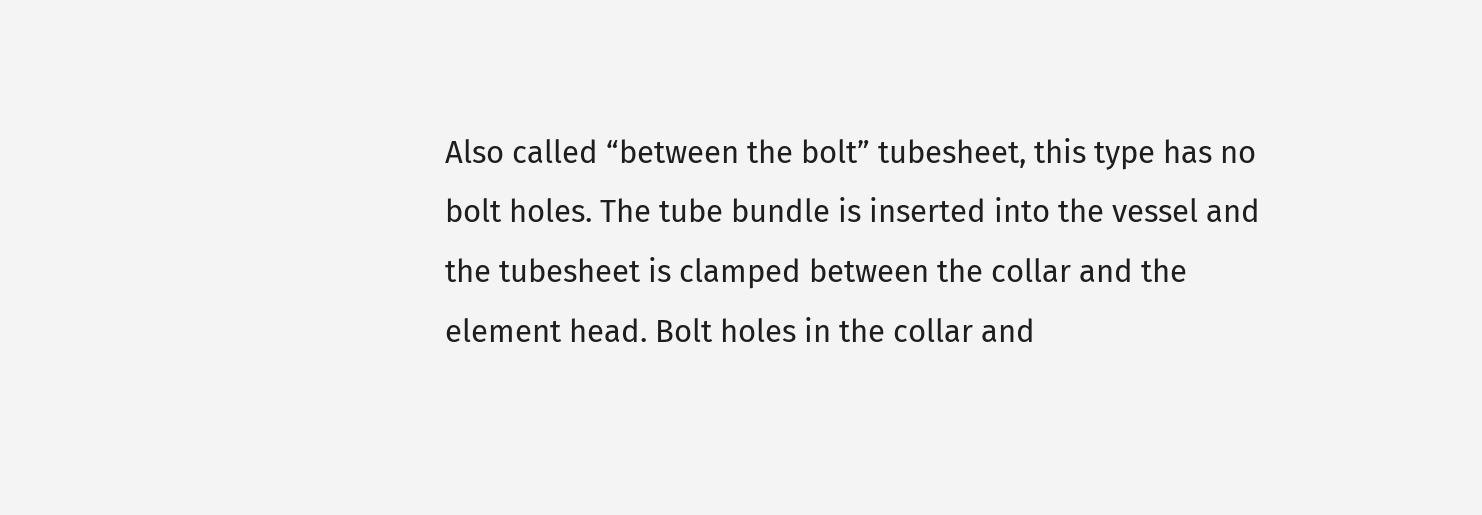Also called “between the bolt” tubesheet, this type has no bolt holes. The tube bundle is inserted into the vessel and the tubesheet is clamped between the collar and the element head. Bolt holes in the collar and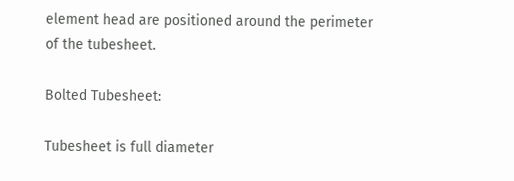element head are positioned around the perimeter of the tubesheet.

Bolted Tubesheet:

Tubesheet is full diameter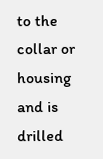to the collar or housing and is drilled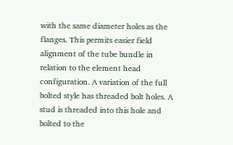with the same diameter holes as the flanges. This permits easier field alignment of the tube bundle in relation to the element head configuration. A variation of the full bolted style has threaded bolt holes. A stud is threaded into this hole and bolted to the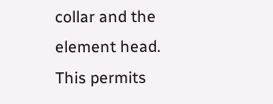collar and the element head. This permits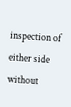inspection of either side without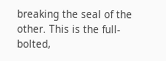breaking the seal of the other. This is the full-bolted,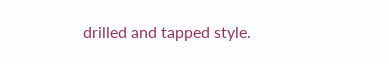drilled and tapped style.